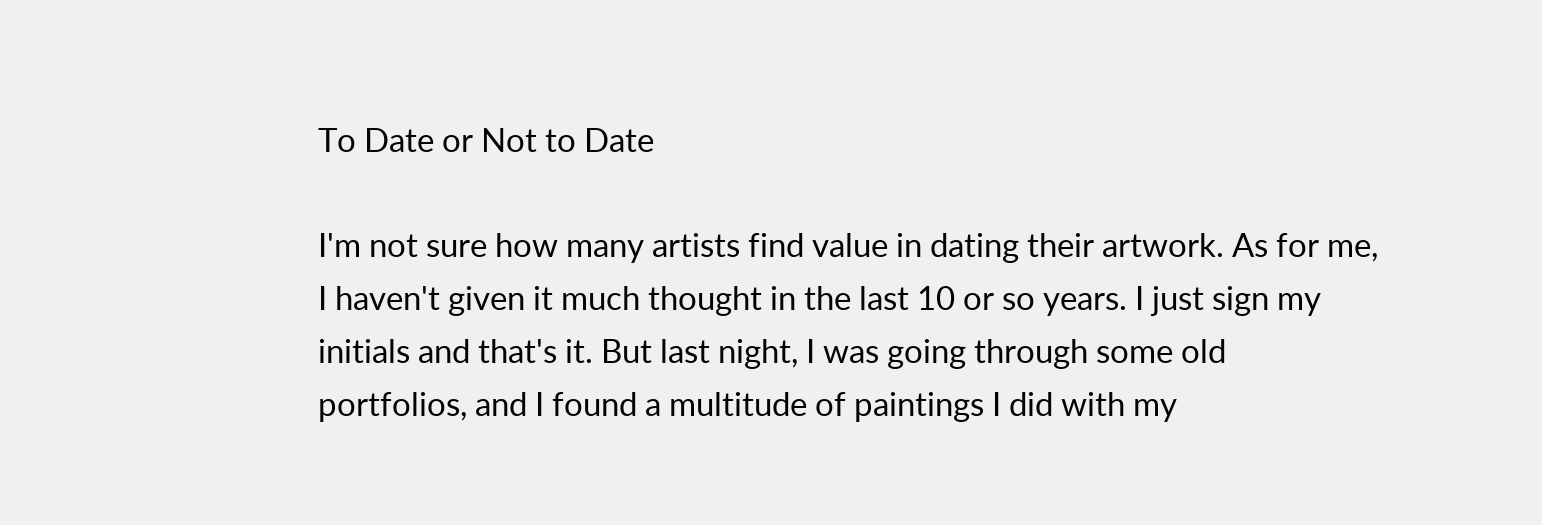To Date or Not to Date

I'm not sure how many artists find value in dating their artwork. As for me, I haven't given it much thought in the last 10 or so years. I just sign my initials and that's it. But last night, I was going through some old portfolios, and I found a multitude of paintings I did with my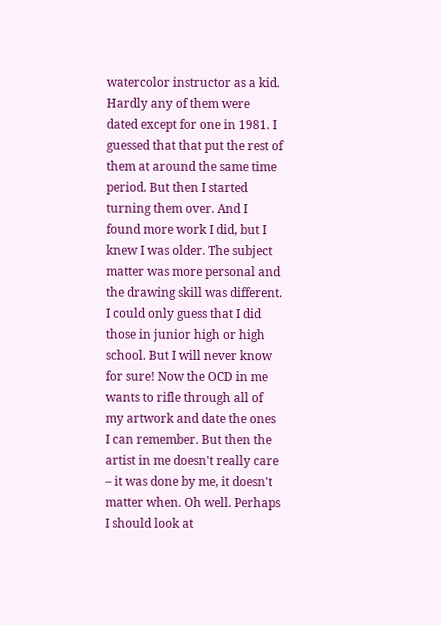watercolor instructor as a kid. Hardly any of them were dated except for one in 1981. I guessed that that put the rest of them at around the same time period. But then I started turning them over. And I found more work I did, but I knew I was older. The subject matter was more personal and the drawing skill was different. I could only guess that I did those in junior high or high school. But I will never know for sure! Now the OCD in me wants to rifle through all of my artwork and date the ones I can remember. But then the artist in me doesn't really care – it was done by me, it doesn't matter when. Oh well. Perhaps I should look at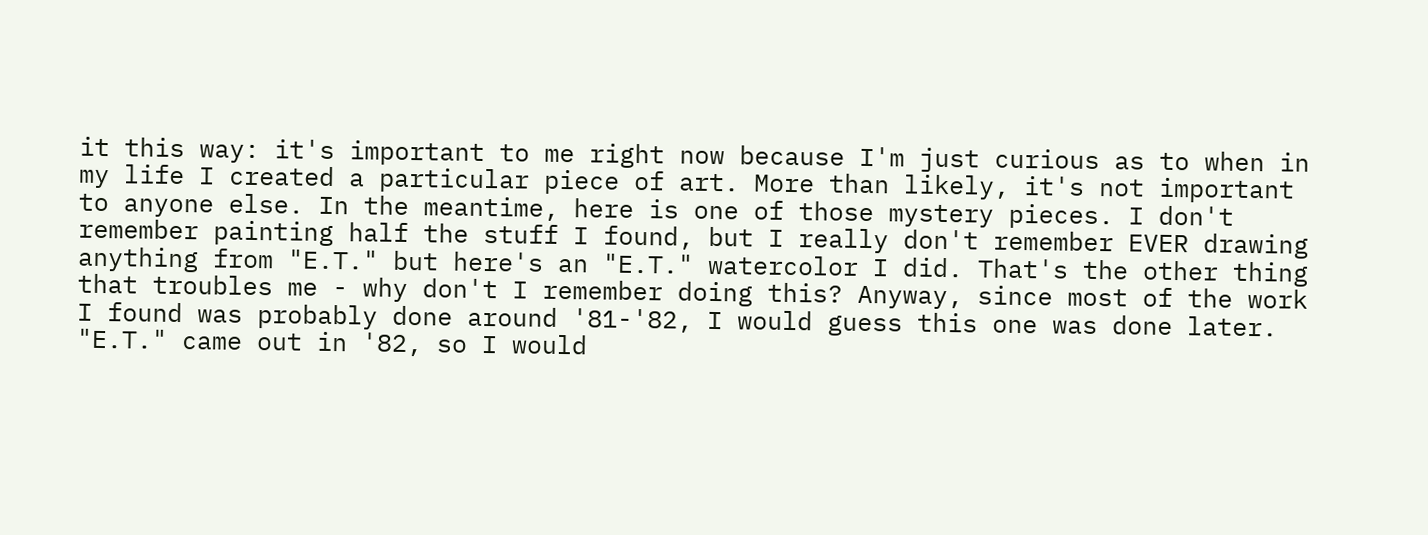it this way: it's important to me right now because I'm just curious as to when in my life I created a particular piece of art. More than likely, it's not important to anyone else. In the meantime, here is one of those mystery pieces. I don't remember painting half the stuff I found, but I really don't remember EVER drawing anything from "E.T." but here's an "E.T." watercolor I did. That's the other thing that troubles me - why don't I remember doing this? Anyway, since most of the work I found was probably done around '81-'82, I would guess this one was done later. "E.T." came out in '82, so I would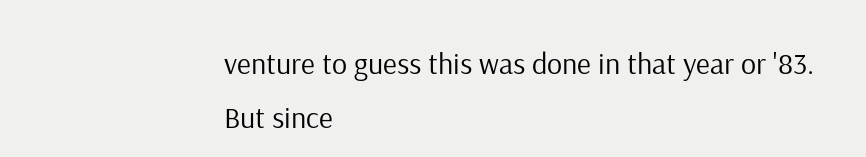venture to guess this was done in that year or '83. But since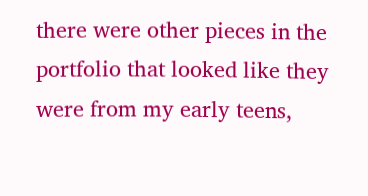there were other pieces in the portfolio that looked like they were from my early teens,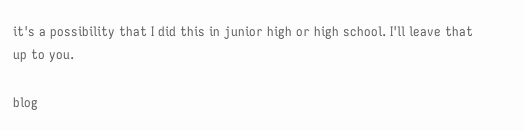it's a possibility that I did this in junior high or high school. I'll leave that up to you.

blog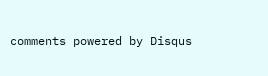comments powered by Disqus